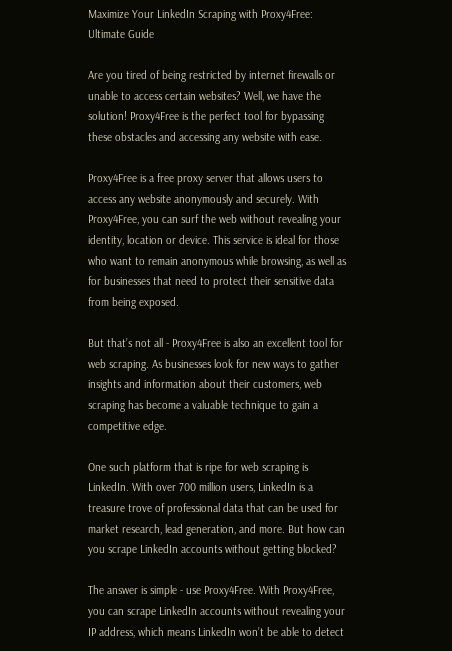Maximize Your LinkedIn Scraping with Proxy4Free: Ultimate Guide

Are you tired of being restricted by internet firewalls or unable to access certain websites? Well, we have the solution! Proxy4Free is the perfect tool for bypassing these obstacles and accessing any website with ease.

Proxy4Free is a free proxy server that allows users to access any website anonymously and securely. With Proxy4Free, you can surf the web without revealing your identity, location or device. This service is ideal for those who want to remain anonymous while browsing, as well as for businesses that need to protect their sensitive data from being exposed.

But that’s not all - Proxy4Free is also an excellent tool for web scraping. As businesses look for new ways to gather insights and information about their customers, web scraping has become a valuable technique to gain a competitive edge.

One such platform that is ripe for web scraping is LinkedIn. With over 700 million users, LinkedIn is a treasure trove of professional data that can be used for market research, lead generation, and more. But how can you scrape LinkedIn accounts without getting blocked?

The answer is simple - use Proxy4Free. With Proxy4Free, you can scrape LinkedIn accounts without revealing your IP address, which means LinkedIn won’t be able to detect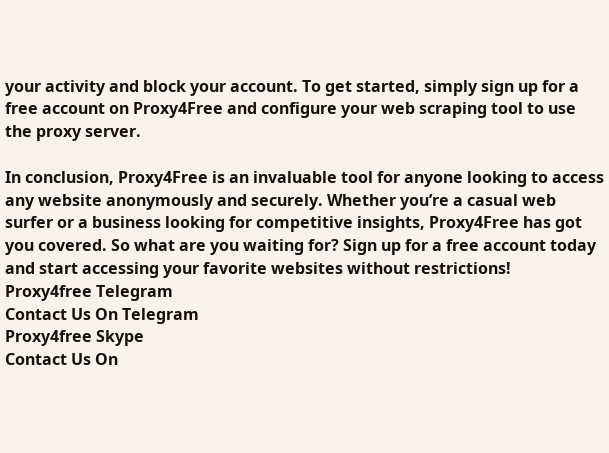your activity and block your account. To get started, simply sign up for a free account on Proxy4Free and configure your web scraping tool to use the proxy server.

In conclusion, Proxy4Free is an invaluable tool for anyone looking to access any website anonymously and securely. Whether you’re a casual web surfer or a business looking for competitive insights, Proxy4Free has got you covered. So what are you waiting for? Sign up for a free account today and start accessing your favorite websites without restrictions!
Proxy4free Telegram
Contact Us On Telegram
Proxy4free Skype
Contact Us On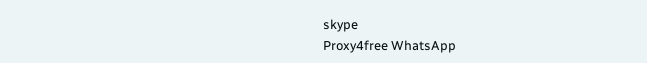skype
Proxy4free WhatsApp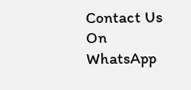Contact Us On WhatsApp